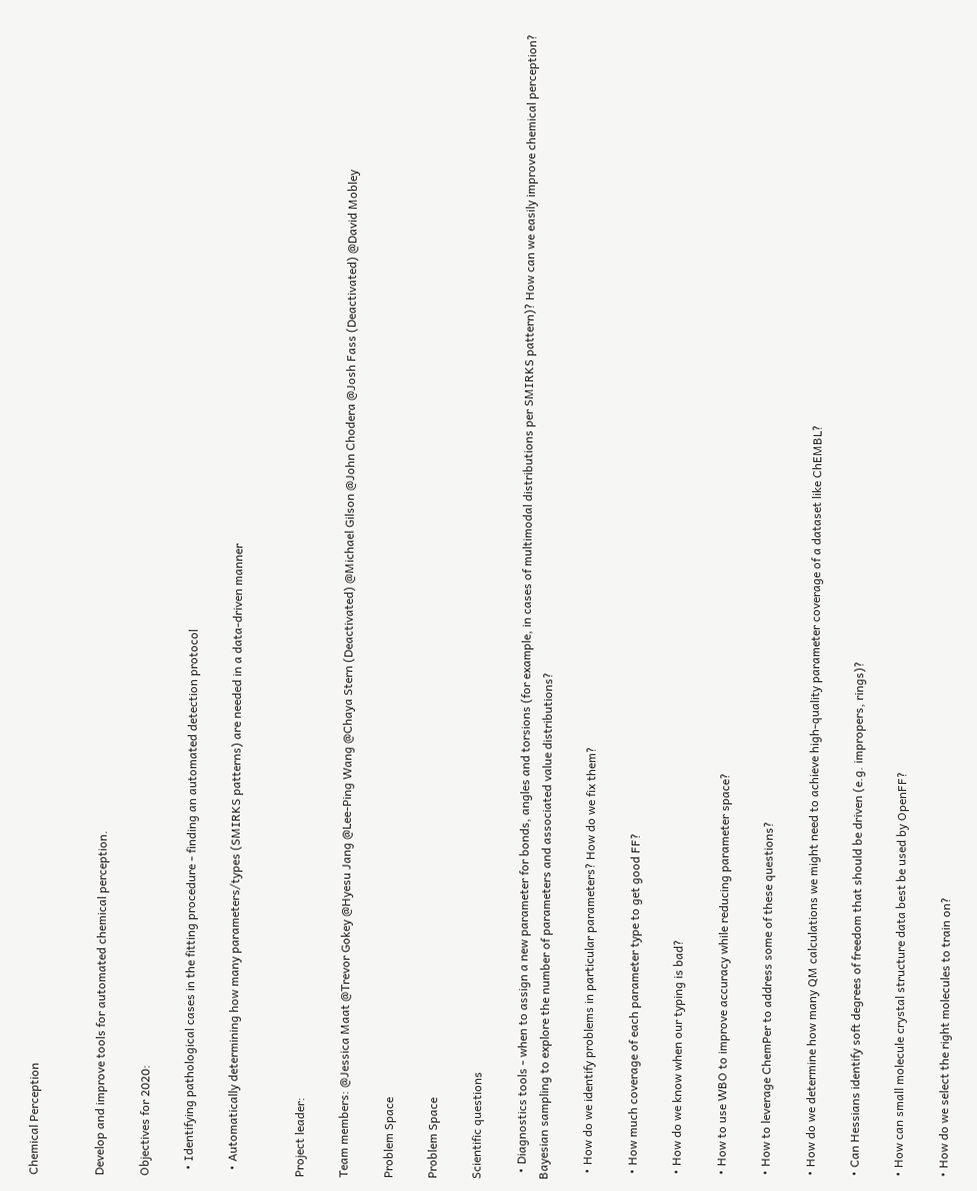Chemical Perception


Develop and improve tools for automated chemical perception.

Objectives for 2020:

  • Identifying pathological cases in the fitting procedure - finding an automated detection protocol

  • Automatically determining how many parameters/types (SMIRKS patterns) are needed in a data-driven manner


Project leader:

Team members: @Jessica Maat @Trevor Gokey @Hyesu Jang @Lee-Ping Wang @Chaya Stern (Deactivated) @Michael Gilson @John Chodera @Josh Fass (Deactivated) @David Mobley

Problem Space

Problem Space

Scientific questions

  • Diagnostics tools - when to assign a new parameter for bonds, angles and torsions (for example, in cases of multimodal distributions per SMIRKS pattern)? How can we easily improve chemical perception? Bayesian sampling to explore the number of parameters and associated value distributions?

  • How do we identify problems in particular parameters? How do we fix them?

  • How much coverage of each parameter type to get good FF?

  • How do we know when our typing is bad?

  • How to use WBO to improve accuracy while reducing parameter space?

  • How to leverage ChemPer to address some of these questions?

  • How do we determine how many QM calculations we might need to achieve high-quality parameter coverage of a dataset like ChEMBL?

  • Can Hessians identify soft degrees of freedom that should be driven (e.g. impropers, rings)?

  • How can small molecule crystal structure data best be used by OpenFF?

  • How do we select the right molecules to train on?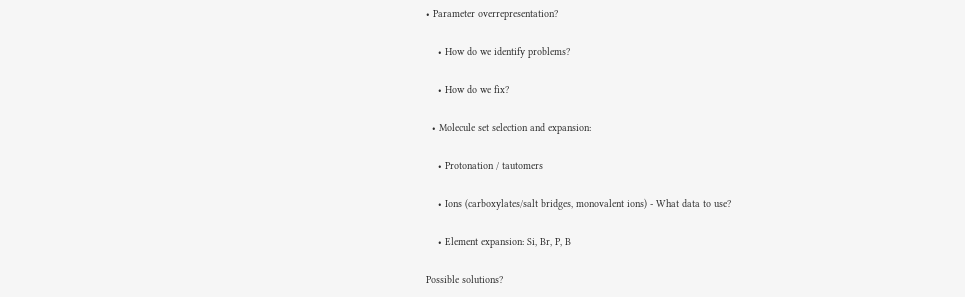• Parameter overrepresentation?

    • How do we identify problems?

    • How do we fix?

  • Molecule set selection and expansion:

    • Protonation / tautomers

    • Ions (carboxylates/salt bridges, monovalent ions) - What data to use?

    • Element expansion: Si, Br, P, B

Possible solutions?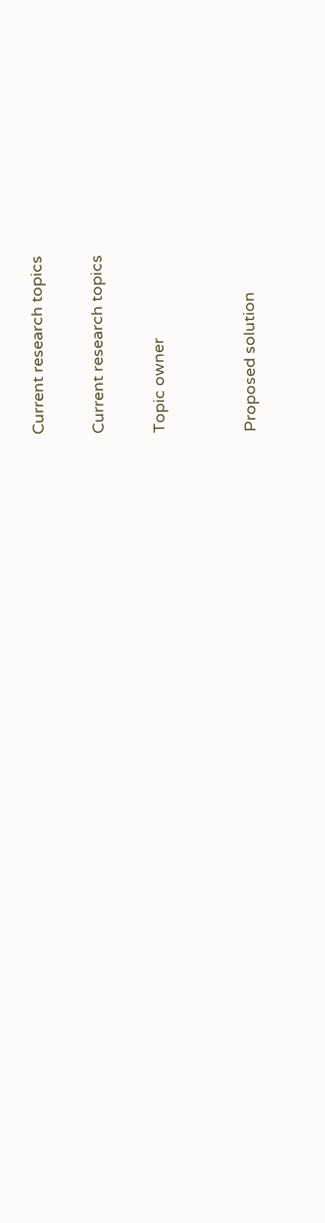Current research topics

Current research topics

Topic owner


Proposed solution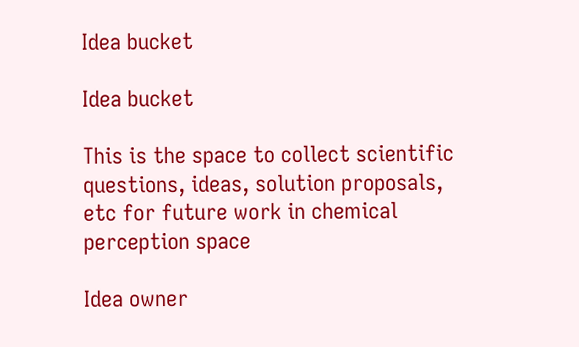Idea bucket

Idea bucket

This is the space to collect scientific questions, ideas, solution proposals, etc for future work in chemical perception space

Idea owner